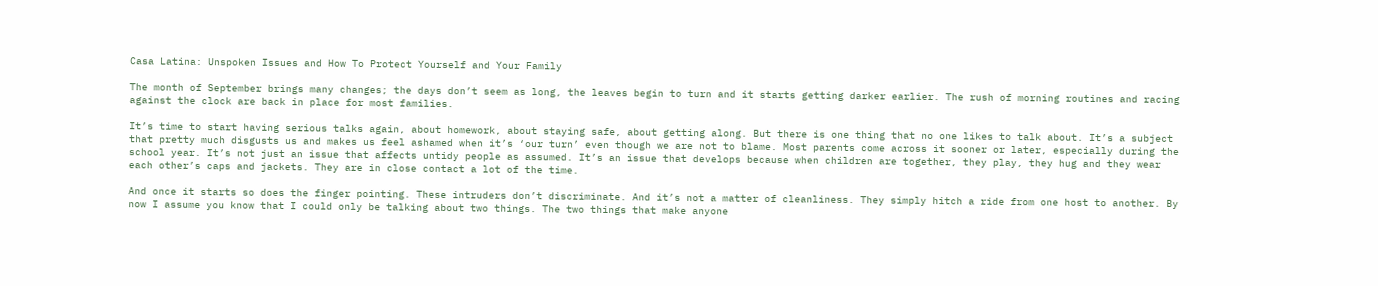Casa Latina: Unspoken Issues and How To Protect Yourself and Your Family

The month of September brings many changes; the days don’t seem as long, the leaves begin to turn and it starts getting darker earlier. The rush of morning routines and racing against the clock are back in place for most families.

It’s time to start having serious talks again, about homework, about staying safe, about getting along. But there is one thing that no one likes to talk about. It’s a subject that pretty much disgusts us and makes us feel ashamed when it’s ‘our turn’ even though we are not to blame. Most parents come across it sooner or later, especially during the school year. It’s not just an issue that affects untidy people as assumed. It’s an issue that develops because when children are together, they play, they hug and they wear each other’s caps and jackets. They are in close contact a lot of the time.

And once it starts so does the finger pointing. These intruders don’t discriminate. And it’s not a matter of cleanliness. They simply hitch a ride from one host to another. By now I assume you know that I could only be talking about two things. The two things that make anyone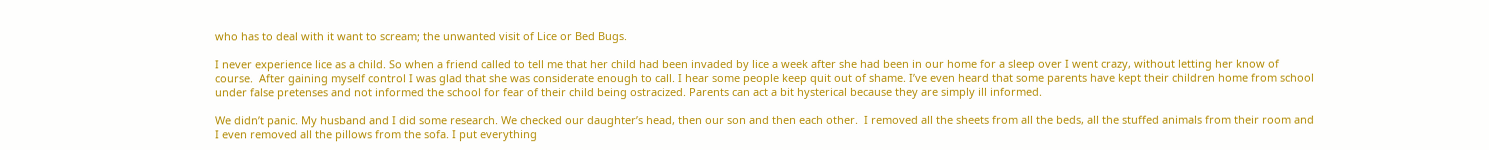who has to deal with it want to scream; the unwanted visit of Lice or Bed Bugs.

I never experience lice as a child. So when a friend called to tell me that her child had been invaded by lice a week after she had been in our home for a sleep over I went crazy, without letting her know of course.  After gaining myself control I was glad that she was considerate enough to call. I hear some people keep quit out of shame. I’ve even heard that some parents have kept their children home from school under false pretenses and not informed the school for fear of their child being ostracized. Parents can act a bit hysterical because they are simply ill informed.

We didn’t panic. My husband and I did some research. We checked our daughter’s head, then our son and then each other.  I removed all the sheets from all the beds, all the stuffed animals from their room and I even removed all the pillows from the sofa. I put everything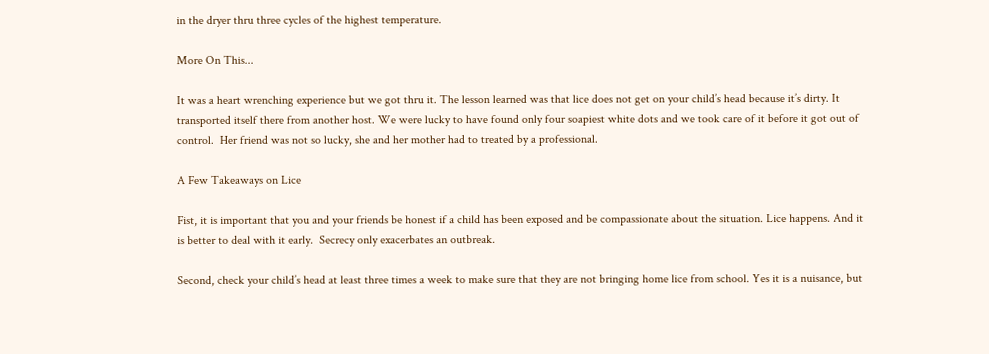in the dryer thru three cycles of the highest temperature.

More On This...

It was a heart wrenching experience but we got thru it. The lesson learned was that lice does not get on your child’s head because it’s dirty. It transported itself there from another host. We were lucky to have found only four soapiest white dots and we took care of it before it got out of control.  Her friend was not so lucky, she and her mother had to treated by a professional.

A Few Takeaways on Lice

Fist, it is important that you and your friends be honest if a child has been exposed and be compassionate about the situation. Lice happens. And it is better to deal with it early.  Secrecy only exacerbates an outbreak.

Second, check your child’s head at least three times a week to make sure that they are not bringing home lice from school. Yes it is a nuisance, but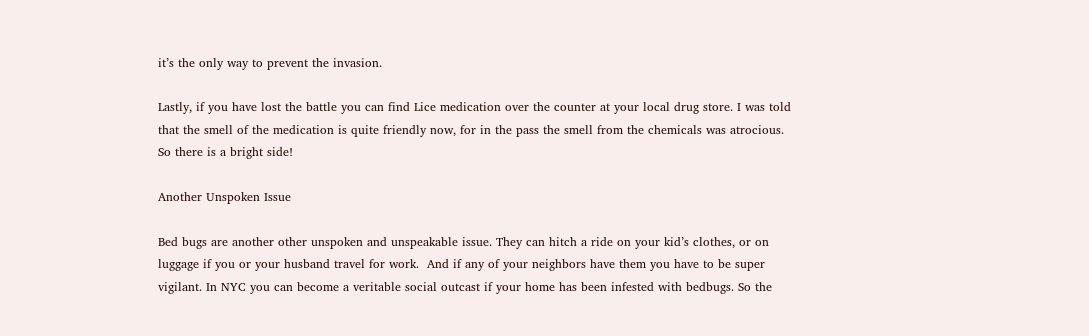it’s the only way to prevent the invasion.

Lastly, if you have lost the battle you can find Lice medication over the counter at your local drug store. I was told that the smell of the medication is quite friendly now, for in the pass the smell from the chemicals was atrocious.  So there is a bright side!

Another Unspoken Issue

Bed bugs are another other unspoken and unspeakable issue. They can hitch a ride on your kid’s clothes, or on luggage if you or your husband travel for work.  And if any of your neighbors have them you have to be super vigilant. In NYC you can become a veritable social outcast if your home has been infested with bedbugs. So the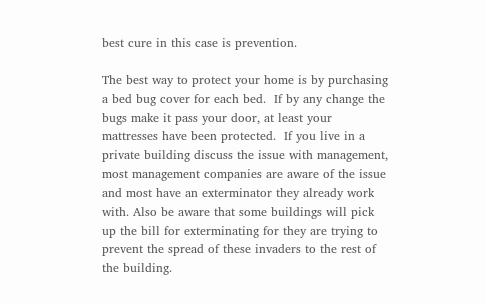best cure in this case is prevention.

The best way to protect your home is by purchasing a bed bug cover for each bed.  If by any change the bugs make it pass your door, at least your mattresses have been protected.  If you live in a private building discuss the issue with management, most management companies are aware of the issue and most have an exterminator they already work with. Also be aware that some buildings will pick up the bill for exterminating for they are trying to prevent the spread of these invaders to the rest of the building.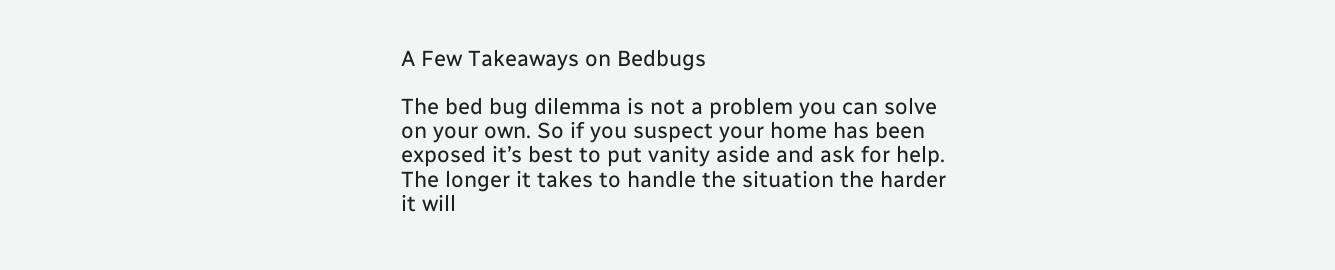A Few Takeaways on Bedbugs

The bed bug dilemma is not a problem you can solve on your own. So if you suspect your home has been exposed it’s best to put vanity aside and ask for help. The longer it takes to handle the situation the harder it will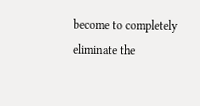become to completely eliminate the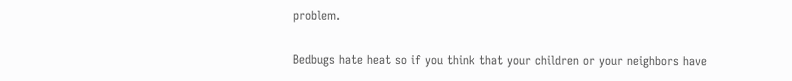problem.

Bedbugs hate heat so if you think that your children or your neighbors have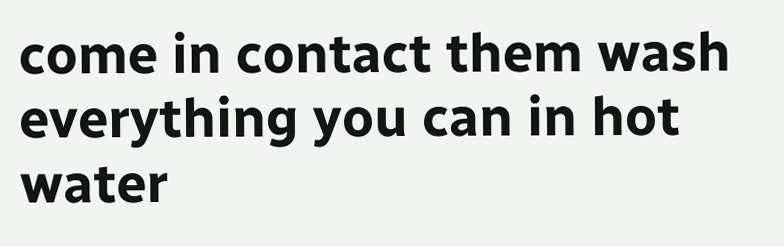come in contact them wash everything you can in hot water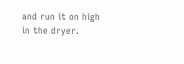and run it on high in the dryer.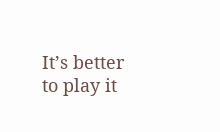It’s better to play it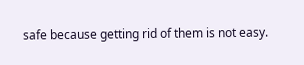safe because getting rid of them is not easy.